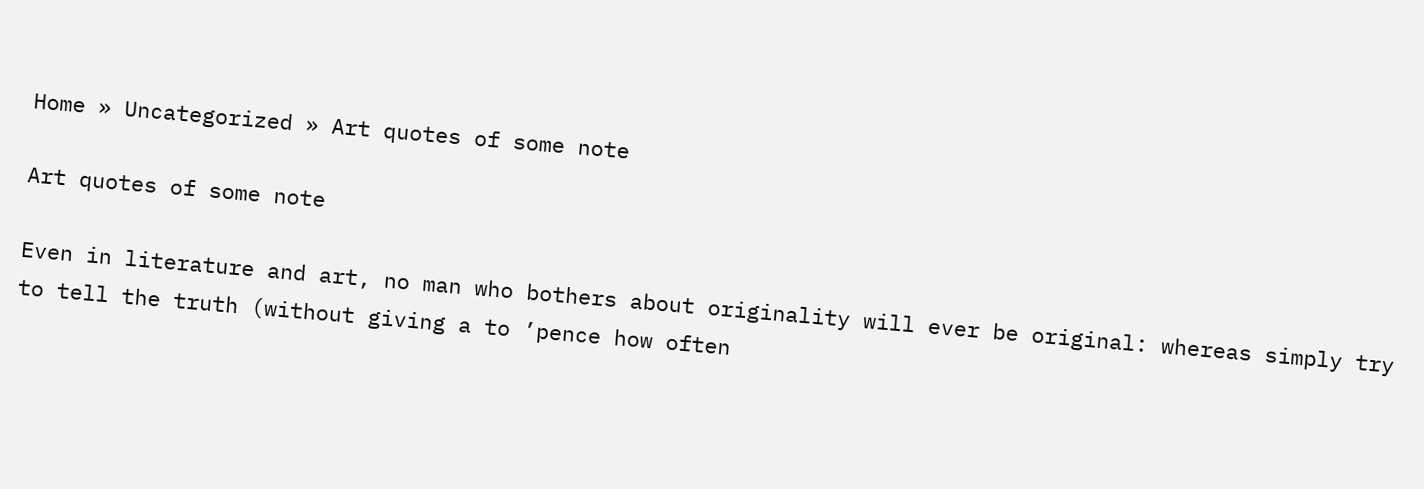Home » Uncategorized » Art quotes of some note

Art quotes of some note

Even in literature and art, no man who bothers about originality will ever be original: whereas simply try to tell the truth (without giving a to ’pence how often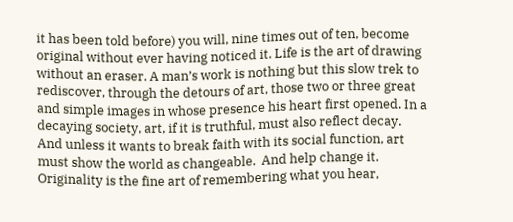it has been told before) you will, nine times out of ten, become original without ever having noticed it. Life is the art of drawing without an eraser. A man’s work is nothing but this slow trek to rediscover, through the detours of art, those two or three great and simple images in whose presence his heart first opened. In a decaying society, art, if it is truthful, must also reflect decay.  And unless it wants to break faith with its social function, art must show the world as changeable.  And help change it. Originality is the fine art of remembering what you hear,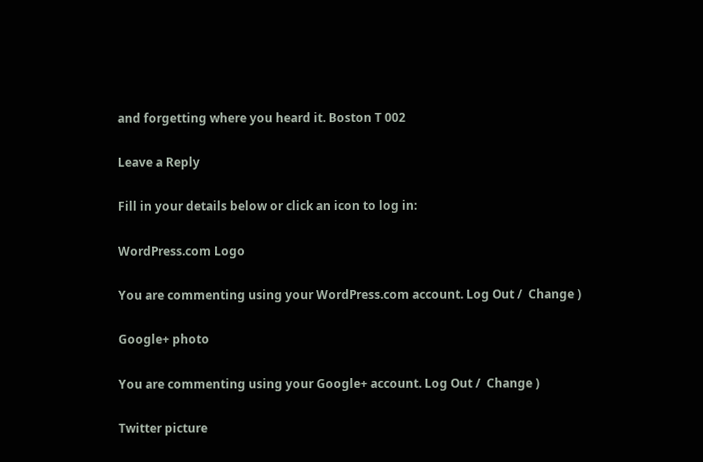and forgetting where you heard it. Boston T 002

Leave a Reply

Fill in your details below or click an icon to log in:

WordPress.com Logo

You are commenting using your WordPress.com account. Log Out /  Change )

Google+ photo

You are commenting using your Google+ account. Log Out /  Change )

Twitter picture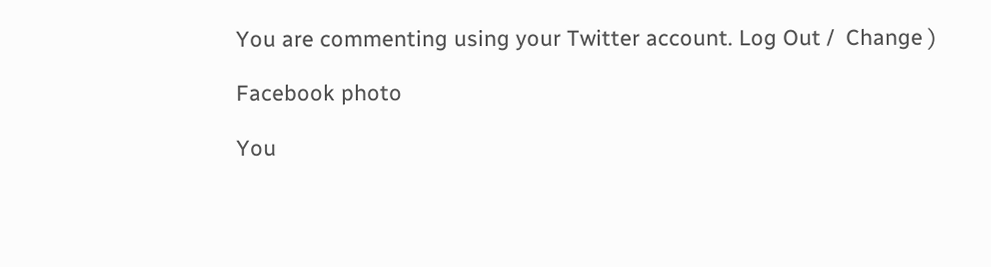You are commenting using your Twitter account. Log Out /  Change )

Facebook photo

You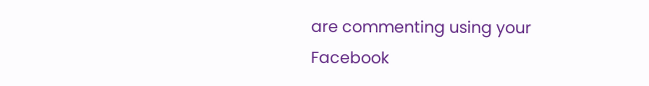are commenting using your Facebook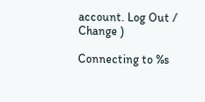account. Log Out /  Change )

Connecting to %s